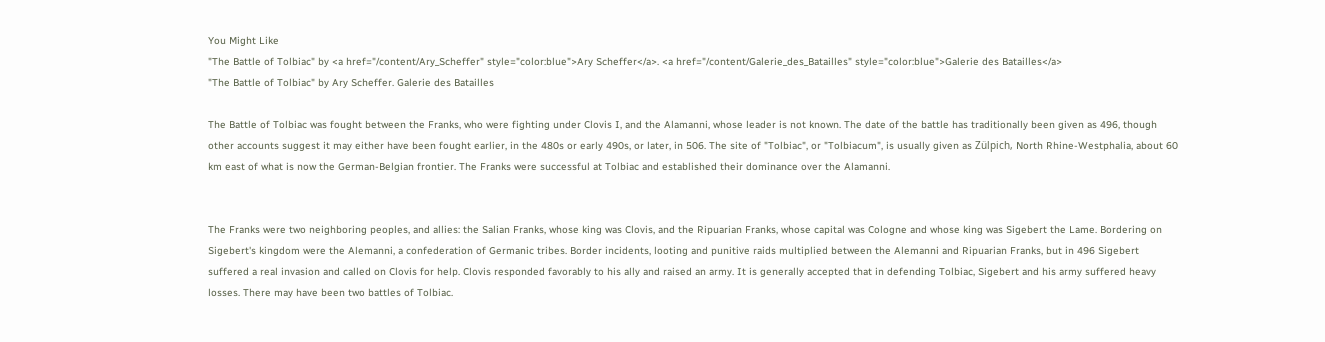You Might Like
"The Battle of Tolbiac" by <a href="/content/Ary_Scheffer" style="color:blue">Ary Scheffer</a>. <a href="/content/Galerie_des_Batailles" style="color:blue">Galerie des Batailles</a>
"The Battle of Tolbiac" by Ary Scheffer. Galerie des Batailles

The Battle of Tolbiac was fought between the Franks, who were fighting under Clovis I, and the Alamanni, whose leader is not known. The date of the battle has traditionally been given as 496, though other accounts suggest it may either have been fought earlier, in the 480s or early 490s, or later, in 506. The site of "Tolbiac", or "Tolbiacum", is usually given as Zülpich, North Rhine-Westphalia, about 60 km east of what is now the German-Belgian frontier. The Franks were successful at Tolbiac and established their dominance over the Alamanni.


The Franks were two neighboring peoples, and allies: the Salian Franks, whose king was Clovis, and the Ripuarian Franks, whose capital was Cologne and whose king was Sigebert the Lame. Bordering on Sigebert's kingdom were the Alemanni, a confederation of Germanic tribes. Border incidents, looting and punitive raids multiplied between the Alemanni and Ripuarian Franks, but in 496 Sigebert suffered a real invasion and called on Clovis for help. Clovis responded favorably to his ally and raised an army. It is generally accepted that in defending Tolbiac, Sigebert and his army suffered heavy losses. There may have been two battles of Tolbiac.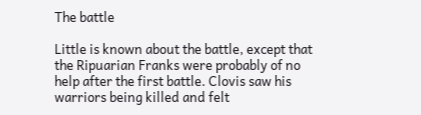The battle

Little is known about the battle, except that the Ripuarian Franks were probably of no help after the first battle. Clovis saw his warriors being killed and felt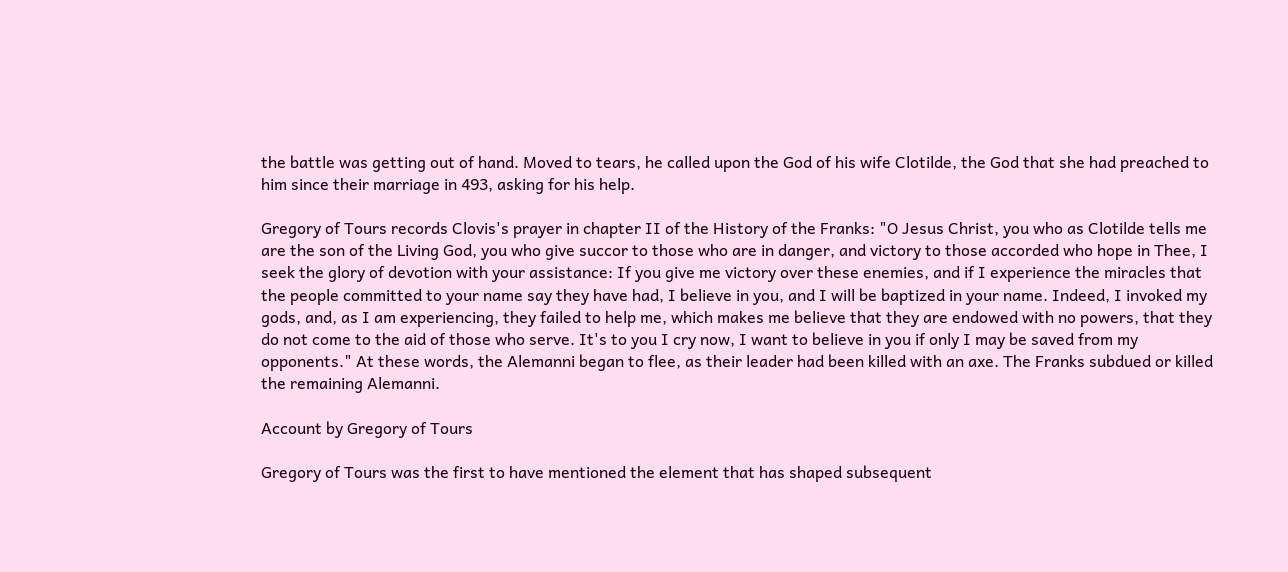the battle was getting out of hand. Moved to tears, he called upon the God of his wife Clotilde, the God that she had preached to him since their marriage in 493, asking for his help.

Gregory of Tours records Clovis's prayer in chapter II of the History of the Franks: "O Jesus Christ, you who as Clotilde tells me are the son of the Living God, you who give succor to those who are in danger, and victory to those accorded who hope in Thee, I seek the glory of devotion with your assistance: If you give me victory over these enemies, and if I experience the miracles that the people committed to your name say they have had, I believe in you, and I will be baptized in your name. Indeed, I invoked my gods, and, as I am experiencing, they failed to help me, which makes me believe that they are endowed with no powers, that they do not come to the aid of those who serve. It's to you I cry now, I want to believe in you if only I may be saved from my opponents." At these words, the Alemanni began to flee, as their leader had been killed with an axe. The Franks subdued or killed the remaining Alemanni.

Account by Gregory of Tours

Gregory of Tours was the first to have mentioned the element that has shaped subsequent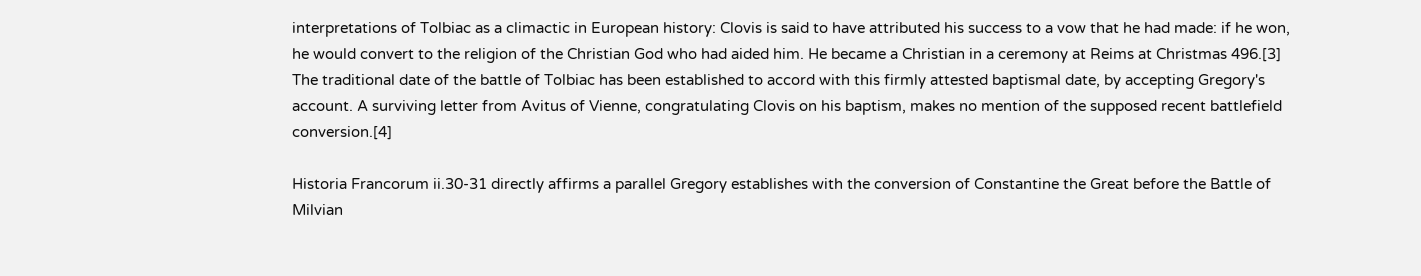interpretations of Tolbiac as a climactic in European history: Clovis is said to have attributed his success to a vow that he had made: if he won, he would convert to the religion of the Christian God who had aided him. He became a Christian in a ceremony at Reims at Christmas 496.[3] The traditional date of the battle of Tolbiac has been established to accord with this firmly attested baptismal date, by accepting Gregory's account. A surviving letter from Avitus of Vienne, congratulating Clovis on his baptism, makes no mention of the supposed recent battlefield conversion.[4]

Historia Francorum ii.30-31 directly affirms a parallel Gregory establishes with the conversion of Constantine the Great before the Battle of Milvian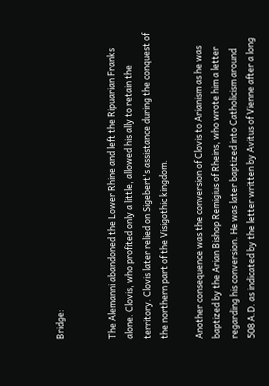Bridge:


The Alemanni abandoned the Lower Rhine and left the Ripuarian Franks alone. Clovis, who profited only a little, allowed his ally to retain the territory. Clovis later relied on Sigebert's assistance during the conquest of the northern part of the Visigothic kingdom.

Another consequence was the conversion of Clovis to Arianism as he was baptized by the Arian Bishop Remigius of Rheins, who wrote him a letter regarding his conversion. He was later baptized into Catholicism around 508 A.D. as indicated by the letter written by Avitus of Vienne after a long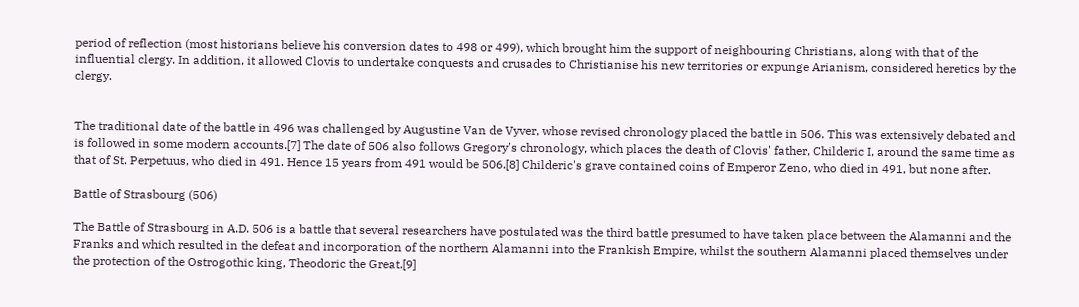period of reflection (most historians believe his conversion dates to 498 or 499), which brought him the support of neighbouring Christians, along with that of the influential clergy. In addition, it allowed Clovis to undertake conquests and crusades to Christianise his new territories or expunge Arianism, considered heretics by the clergy.


The traditional date of the battle in 496 was challenged by Augustine Van de Vyver, whose revised chronology placed the battle in 506. This was extensively debated and is followed in some modern accounts.[7] The date of 506 also follows Gregory's chronology, which places the death of Clovis' father, Childeric I, around the same time as that of St. Perpetuus, who died in 491. Hence 15 years from 491 would be 506.[8] Childeric's grave contained coins of Emperor Zeno, who died in 491, but none after.

Battle of Strasbourg (506)

The Battle of Strasbourg in A.D. 506 is a battle that several researchers have postulated was the third battle presumed to have taken place between the Alamanni and the Franks and which resulted in the defeat and incorporation of the northern Alamanni into the Frankish Empire, whilst the southern Alamanni placed themselves under the protection of the Ostrogothic king, Theodoric the Great.[9]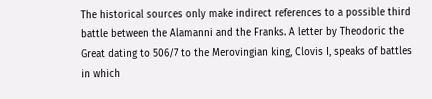The historical sources only make indirect references to a possible third battle between the Alamanni and the Franks. A letter by Theodoric the Great dating to 506/7 to the Merovingian king, Clovis I, speaks of battles in which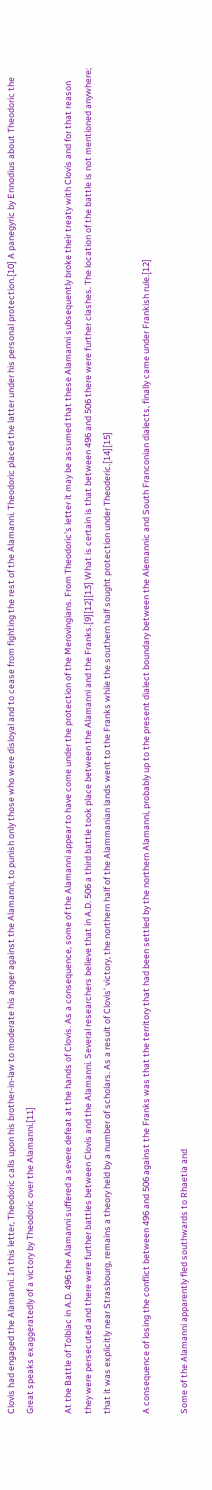Clovis had engaged the Alamanni. In this letter, Theodoric calls upon his brother-in-law to moderate his anger against the Alamanni, to punish only those who were disloyal and to cease from fighting the rest of the Alamanni. Theodoric placed the latter under his personal protection.[10] A panegyric by Ennodius about Theodoric the Great speaks exaggeratedly of a victory by Theodoric over the Alamanni.[11]

At the Battle of Tolbiac in A.D. 496 the Alamanni suffered a severe defeat at the hands of Clovis. As a consequence, some of the Alamanni appear to have come under the protection of the Merovingians. From Theodoric's letter it may be assumed that these Alamanni subsequently broke their treaty with Clovis and for that reason they were persecuted and there were further battles between Clovis and the Alamanni. Several researchers believe that in A.D. 506 a third battle took place between the Alamanni and the Franks.[9][12][13] What is certain is that between 496 and 506 there were further clashes. The location of the battle is not mentioned anywhere; that it was explicitly near Strasbourg, remains a theory held by a number of scholars. As a result of Clovis' victory, the northern half of the Alammanian lands went to the Franks while the southern half sought protection under Theoderic.[14][15]

A consequence of losing the conflict between 496 and 506 against the Franks was that the territory that had been settled by the northern Alamanni, probably up to the present dialect boundary between the Alemannic and South Franconian dialects, finally came under Frankish rule.[12]

Some of the Alamanni apparently fled southwards to Rhaetia and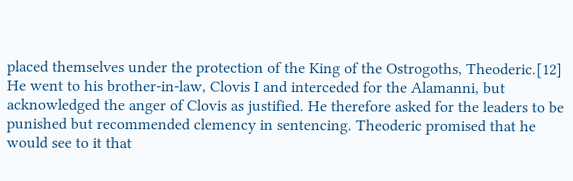placed themselves under the protection of the King of the Ostrogoths, Theoderic.[12] He went to his brother-in-law, Clovis I and interceded for the Alamanni, but acknowledged the anger of Clovis as justified. He therefore asked for the leaders to be punished but recommended clemency in sentencing. Theoderic promised that he would see to it that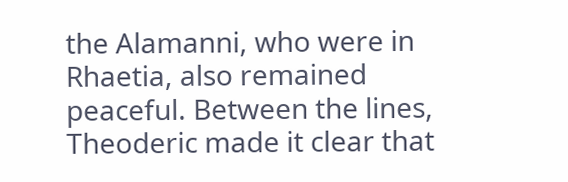the Alamanni, who were in Rhaetia, also remained peaceful. Between the lines, Theoderic made it clear that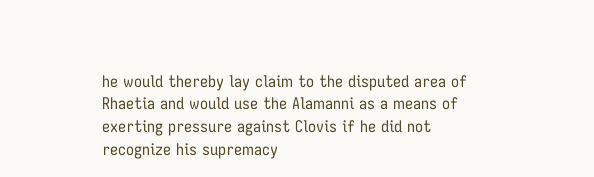he would thereby lay claim to the disputed area of Rhaetia and would use the Alamanni as a means of exerting pressure against Clovis if he did not recognize his supremacy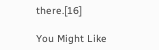there.[16]

You Might Like